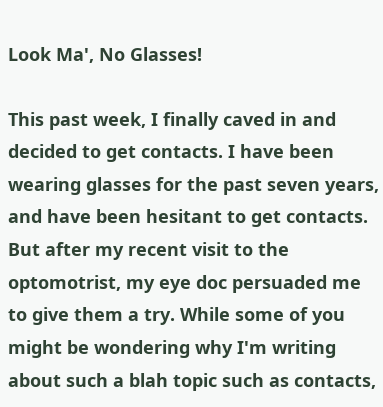Look Ma', No Glasses!

This past week, I finally caved in and decided to get contacts. I have been wearing glasses for the past seven years, and have been hesitant to get contacts. But after my recent visit to the optomotrist, my eye doc persuaded me to give them a try. While some of you might be wondering why I'm writing about such a blah topic such as contacts,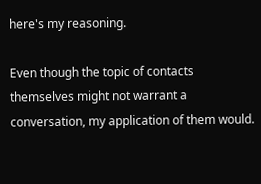here's my reasoning.

Even though the topic of contacts themselves might not warrant a conversation, my application of them would.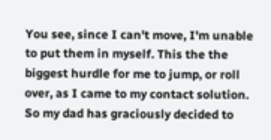You see, since I can't move, I'm unable to put them in myself. This the the biggest hurdle for me to jump, or roll over, as I came to my contact solution. So my dad has graciously decided to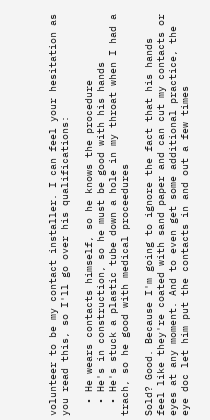volunteer to be my contact installer. I can feel your hesitation as you read this, so I'll go over his qualifications:

  • He wears contacts himself, so he knows the procedure
  • He's in construction, so he must be good with his hands
  • He's stuck a plastic tube down a hole in my throat when I had a trach, so he good with medical proceedures

Sold? Good. Because I'm going to ignore the fact that his hands feel like they're coated with sand paper and can cut my contacts or eyes at any moment. And to even get some additional practice, the eye doc let him put the contacts in and out a few times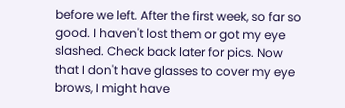before we left. After the first week, so far so good. I haven't lost them or got my eye slashed. Check back later for pics. Now that I don't have glasses to cover my eye brows, I might have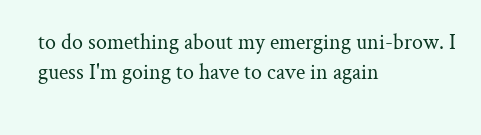to do something about my emerging uni-brow. I guess I'm going to have to cave in again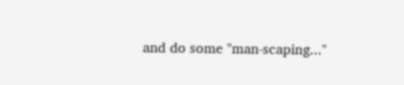and do some "man-scaping..."